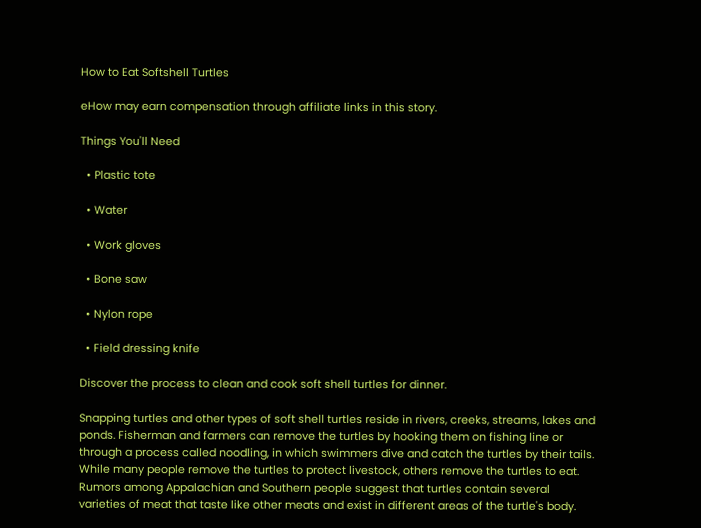How to Eat Softshell Turtles

eHow may earn compensation through affiliate links in this story.

Things You'll Need

  • Plastic tote

  • Water

  • Work gloves

  • Bone saw

  • Nylon rope

  • Field dressing knife

Discover the process to clean and cook soft shell turtles for dinner.

Snapping turtles and other types of soft shell turtles reside in rivers, creeks, streams, lakes and ponds. Fisherman and farmers can remove the turtles by hooking them on fishing line or through a process called noodling, in which swimmers dive and catch the turtles by their tails. While many people remove the turtles to protect livestock, others remove the turtles to eat. Rumors among Appalachian and Southern people suggest that turtles contain several varieties of meat that taste like other meats and exist in different areas of the turtle's body.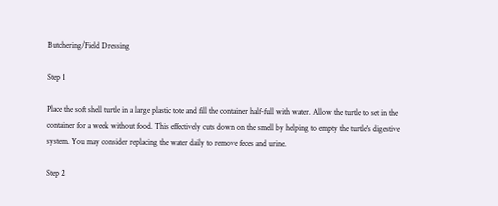Butchering/Field Dressing

Step 1

Place the soft shell turtle in a large plastic tote and fill the container half-full with water. Allow the turtle to set in the container for a week without food. This effectively cuts down on the smell by helping to empty the turtle's digestive system. You may consider replacing the water daily to remove feces and urine.

Step 2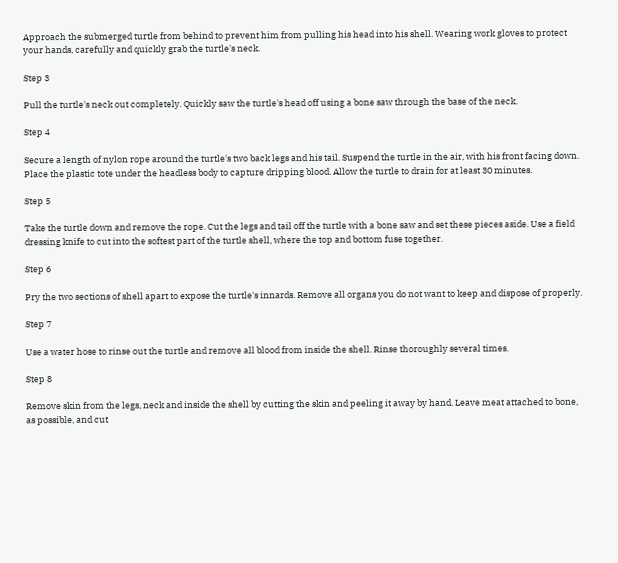Approach the submerged turtle from behind to prevent him from pulling his head into his shell. Wearing work gloves to protect your hands, carefully and quickly grab the turtle's neck.

Step 3

Pull the turtle's neck out completely. Quickly saw the turtle's head off using a bone saw through the base of the neck.

Step 4

Secure a length of nylon rope around the turtle's two back legs and his tail. Suspend the turtle in the air, with his front facing down. Place the plastic tote under the headless body to capture dripping blood. Allow the turtle to drain for at least 30 minutes.

Step 5

Take the turtle down and remove the rope. Cut the legs and tail off the turtle with a bone saw and set these pieces aside. Use a field dressing knife to cut into the softest part of the turtle shell, where the top and bottom fuse together.

Step 6

Pry the two sections of shell apart to expose the turtle's innards. Remove all organs you do not want to keep and dispose of properly.

Step 7

Use a water hose to rinse out the turtle and remove all blood from inside the shell. Rinse thoroughly several times.

Step 8

Remove skin from the legs, neck and inside the shell by cutting the skin and peeling it away by hand. Leave meat attached to bone, as possible, and cut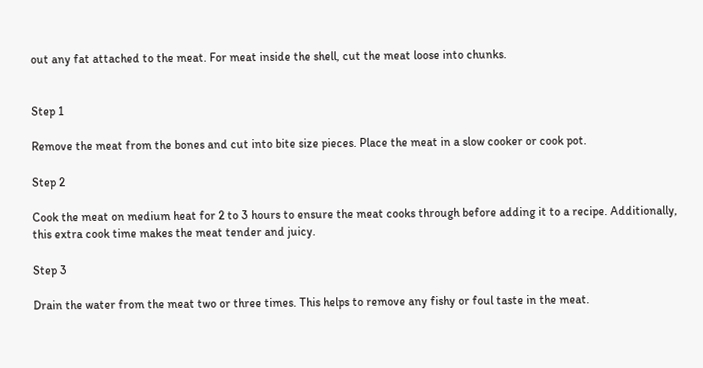out any fat attached to the meat. For meat inside the shell, cut the meat loose into chunks.


Step 1

Remove the meat from the bones and cut into bite size pieces. Place the meat in a slow cooker or cook pot.

Step 2

Cook the meat on medium heat for 2 to 3 hours to ensure the meat cooks through before adding it to a recipe. Additionally, this extra cook time makes the meat tender and juicy.

Step 3

Drain the water from the meat two or three times. This helps to remove any fishy or foul taste in the meat.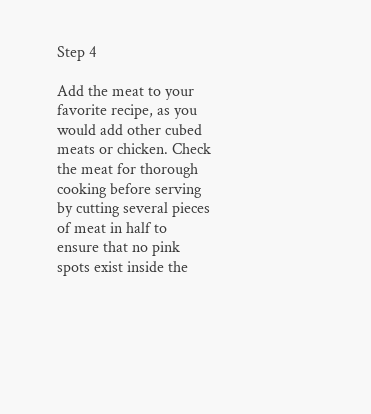Step 4

Add the meat to your favorite recipe, as you would add other cubed meats or chicken. Check the meat for thorough cooking before serving by cutting several pieces of meat in half to ensure that no pink spots exist inside the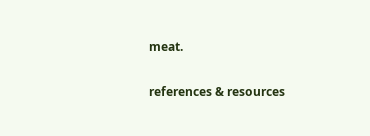meat.

references & resources